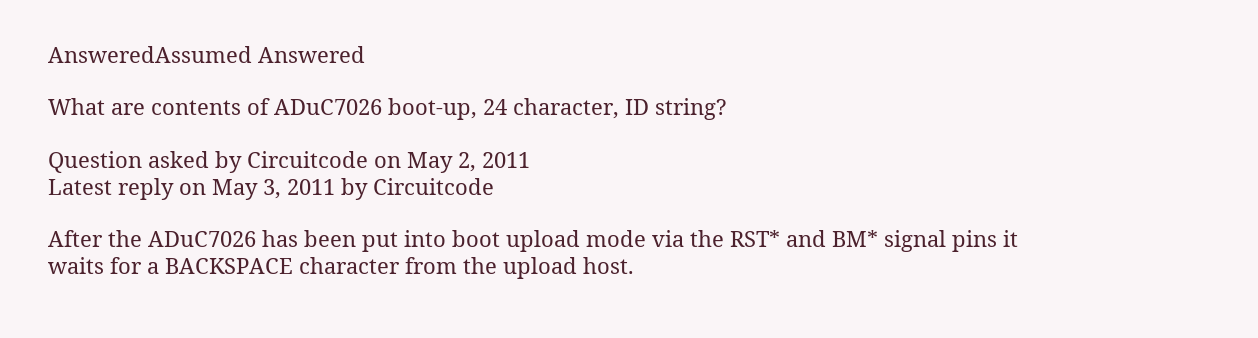AnsweredAssumed Answered

What are contents of ADuC7026 boot-up, 24 character, ID string?

Question asked by Circuitcode on May 2, 2011
Latest reply on May 3, 2011 by Circuitcode

After the ADuC7026 has been put into boot upload mode via the RST* and BM* signal pins it waits for a BACKSPACE character from the upload host.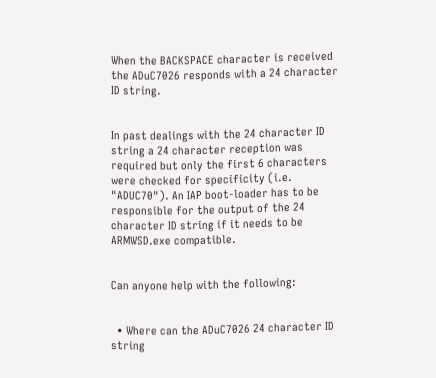When the BACKSPACE character is received the ADuC7026 responds with a 24 character ID string.


In past dealings with the 24 character ID string a 24 character reception was required but only the first 6 characters were checked for specificity (i.e. "ADUC70"). An IAP boot-loader has to be responsible for the output of the 24 character ID string if it needs to be ARMWSD.exe compatible.


Can anyone help with the following:


  • Where can the ADuC7026 24 character ID string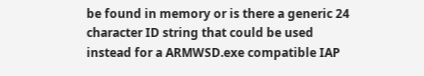be found in memory or is there a generic 24 character ID string that could be used instead for a ARMWSD.exe compatible IAP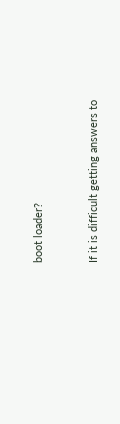boot loader?


If it is difficult getting answers to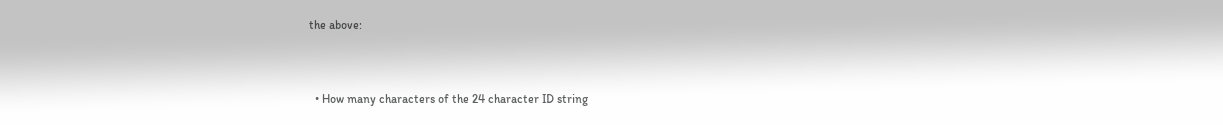the above:


  • How many characters of the 24 character ID string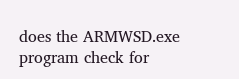does the ARMWSD.exe program check for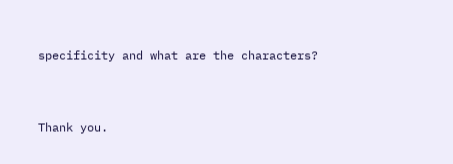specificity and what are the characters?


Thank you.